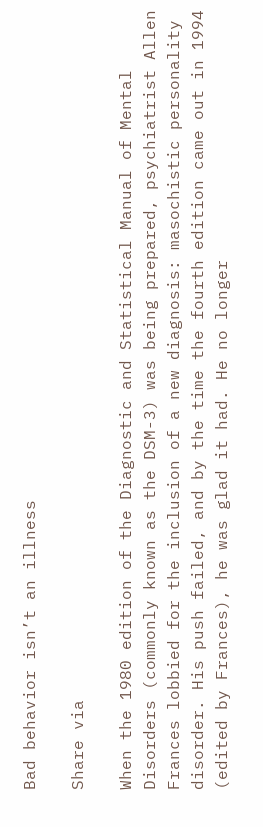Bad behavior isn’t an illness

Share via

When the 1980 edition of the Diagnostic and Statistical Manual of Mental Disorders (commonly known as the DSM-3) was being prepared, psychiatrist Allen Frances lobbied for the inclusion of a new diagnosis: masochistic personality disorder. His push failed, and by the time the fourth edition came out in 1994 (edited by Frances), he was glad it had. He no longer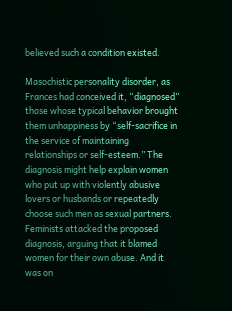believed such a condition existed.

Masochistic personality disorder, as Frances had conceived it, “diagnosed” those whose typical behavior brought them unhappiness by “self-sacrifice in the service of maintaining relationships or self-esteem.” The diagnosis might help explain women who put up with violently abusive lovers or husbands or repeatedly choose such men as sexual partners. Feminists attacked the proposed diagnosis, arguing that it blamed women for their own abuse. And it was on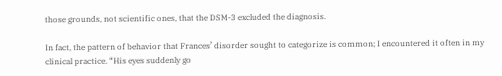those grounds, not scientific ones, that the DSM-3 excluded the diagnosis.

In fact, the pattern of behavior that Frances’ disorder sought to categorize is common; I encountered it often in my clinical practice. “His eyes suddenly go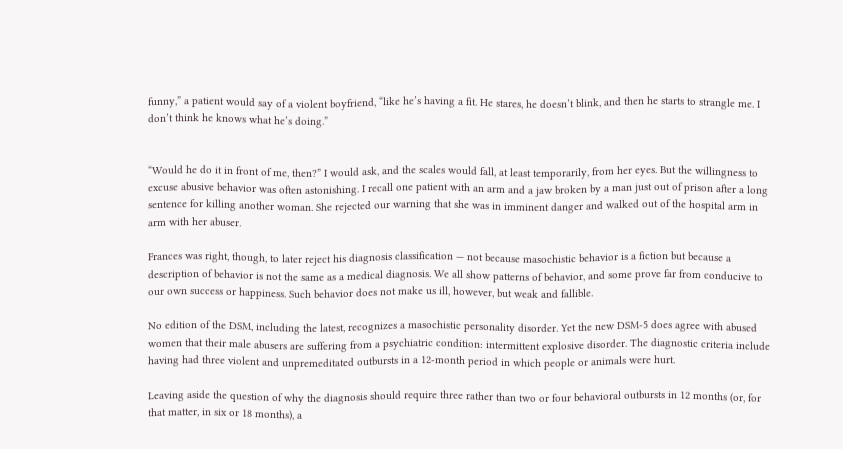funny,” a patient would say of a violent boyfriend, “like he’s having a fit. He stares, he doesn’t blink, and then he starts to strangle me. I don’t think he knows what he’s doing.”


“Would he do it in front of me, then?” I would ask, and the scales would fall, at least temporarily, from her eyes. But the willingness to excuse abusive behavior was often astonishing. I recall one patient with an arm and a jaw broken by a man just out of prison after a long sentence for killing another woman. She rejected our warning that she was in imminent danger and walked out of the hospital arm in arm with her abuser.

Frances was right, though, to later reject his diagnosis classification — not because masochistic behavior is a fiction but because a description of behavior is not the same as a medical diagnosis. We all show patterns of behavior, and some prove far from conducive to our own success or happiness. Such behavior does not make us ill, however, but weak and fallible.

No edition of the DSM, including the latest, recognizes a masochistic personality disorder. Yet the new DSM-5 does agree with abused women that their male abusers are suffering from a psychiatric condition: intermittent explosive disorder. The diagnostic criteria include having had three violent and unpremeditated outbursts in a 12-month period in which people or animals were hurt.

Leaving aside the question of why the diagnosis should require three rather than two or four behavioral outbursts in 12 months (or, for that matter, in six or 18 months), a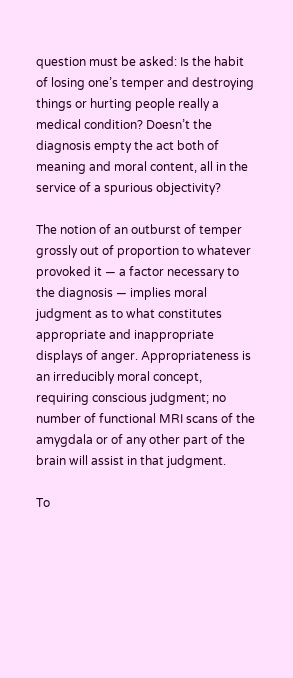question must be asked: Is the habit of losing one’s temper and destroying things or hurting people really a medical condition? Doesn’t the diagnosis empty the act both of meaning and moral content, all in the service of a spurious objectivity?

The notion of an outburst of temper grossly out of proportion to whatever provoked it — a factor necessary to the diagnosis — implies moral judgment as to what constitutes appropriate and inappropriate displays of anger. Appropriateness is an irreducibly moral concept, requiring conscious judgment; no number of functional MRI scans of the amygdala or of any other part of the brain will assist in that judgment.

To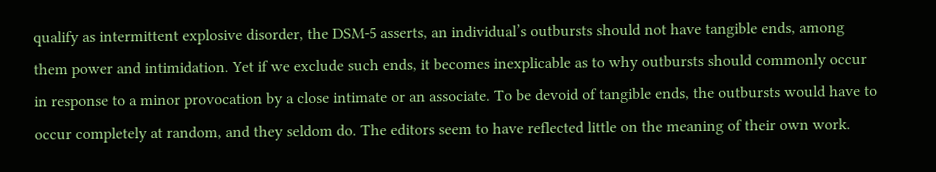qualify as intermittent explosive disorder, the DSM-5 asserts, an individual’s outbursts should not have tangible ends, among them power and intimidation. Yet if we exclude such ends, it becomes inexplicable as to why outbursts should commonly occur in response to a minor provocation by a close intimate or an associate. To be devoid of tangible ends, the outbursts would have to occur completely at random, and they seldom do. The editors seem to have reflected little on the meaning of their own work.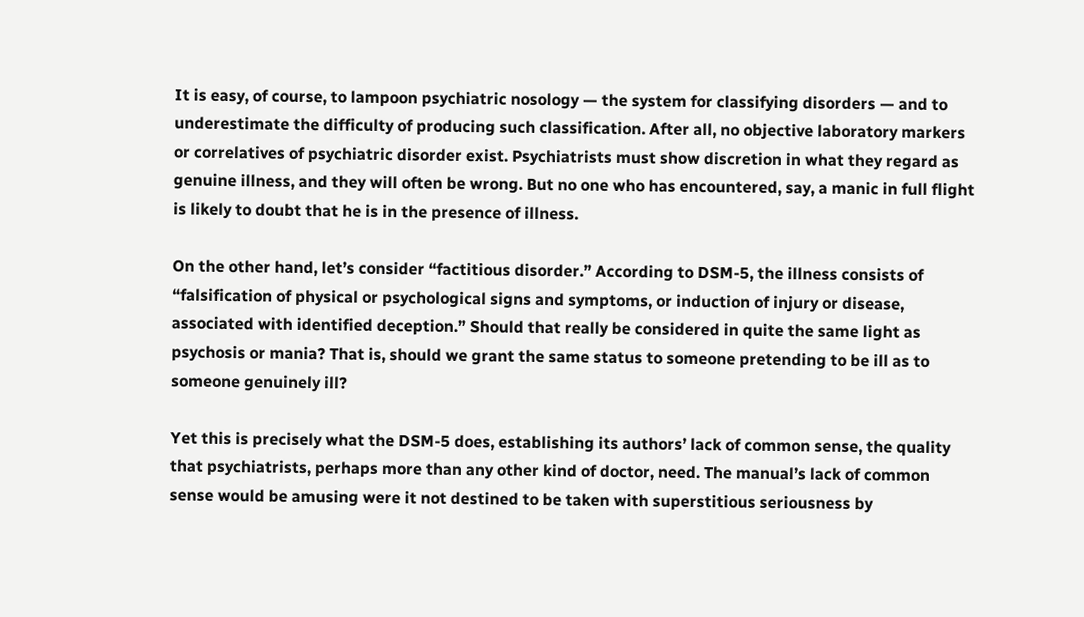It is easy, of course, to lampoon psychiatric nosology — the system for classifying disorders — and to underestimate the difficulty of producing such classification. After all, no objective laboratory markers or correlatives of psychiatric disorder exist. Psychiatrists must show discretion in what they regard as genuine illness, and they will often be wrong. But no one who has encountered, say, a manic in full flight is likely to doubt that he is in the presence of illness.

On the other hand, let’s consider “factitious disorder.” According to DSM-5, the illness consists of “falsification of physical or psychological signs and symptoms, or induction of injury or disease, associated with identified deception.” Should that really be considered in quite the same light as psychosis or mania? That is, should we grant the same status to someone pretending to be ill as to someone genuinely ill?

Yet this is precisely what the DSM-5 does, establishing its authors’ lack of common sense, the quality that psychiatrists, perhaps more than any other kind of doctor, need. The manual’s lack of common sense would be amusing were it not destined to be taken with superstitious seriousness by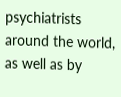psychiatrists around the world, as well as by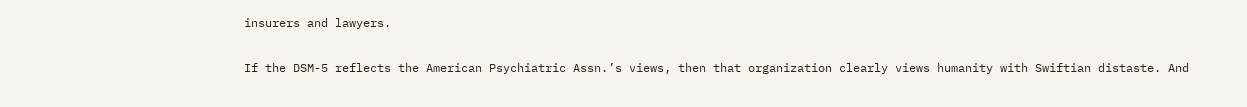insurers and lawyers.

If the DSM-5 reflects the American Psychiatric Assn.’s views, then that organization clearly views humanity with Swiftian distaste. And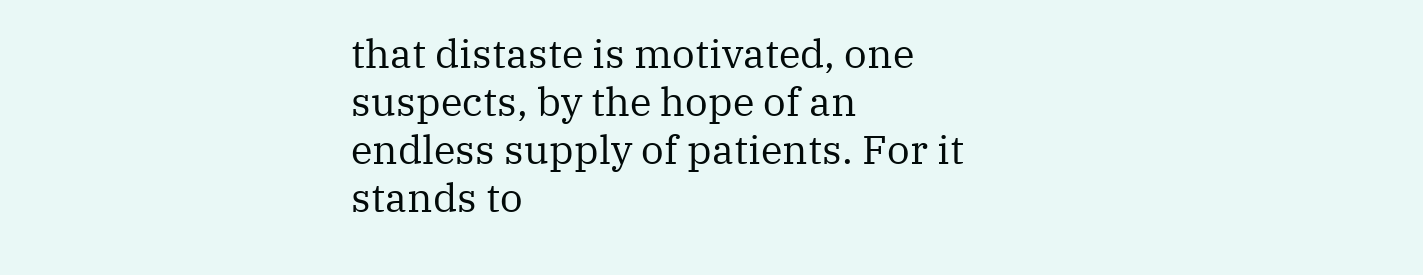that distaste is motivated, one suspects, by the hope of an endless supply of patients. For it stands to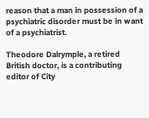reason that a man in possession of a psychiatric disorder must be in want of a psychiatrist.

Theodore Dalrymple, a retired British doctor, is a contributing editor of City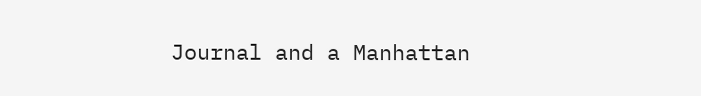Journal and a Manhattan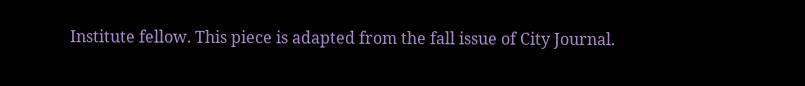Institute fellow. This piece is adapted from the fall issue of City Journal.